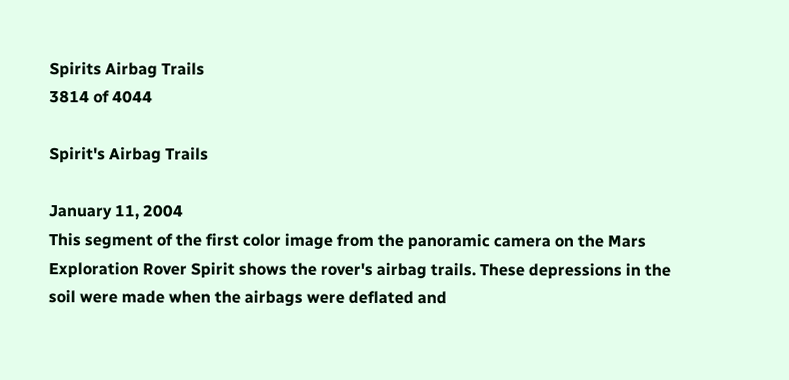Spirits Airbag Trails
3814 of 4044

Spirit's Airbag Trails

January 11, 2004
This segment of the first color image from the panoramic camera on the Mars Exploration Rover Spirit shows the rover's airbag trails. These depressions in the soil were made when the airbags were deflated and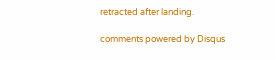retracted after landing.

comments powered by Disqus